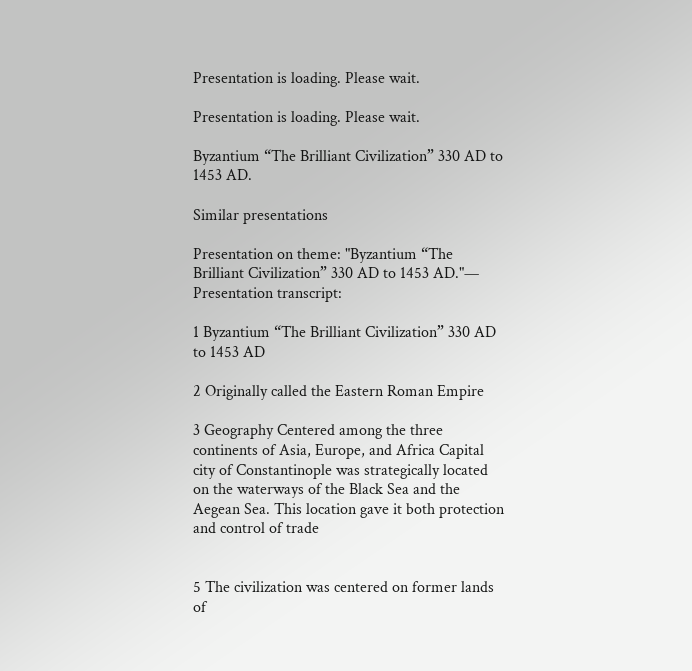Presentation is loading. Please wait.

Presentation is loading. Please wait.

Byzantium “The Brilliant Civilization” 330 AD to 1453 AD.

Similar presentations

Presentation on theme: "Byzantium “The Brilliant Civilization” 330 AD to 1453 AD."— Presentation transcript:

1 Byzantium “The Brilliant Civilization” 330 AD to 1453 AD

2 Originally called the Eastern Roman Empire

3 Geography Centered among the three continents of Asia, Europe, and Africa Capital city of Constantinople was strategically located on the waterways of the Black Sea and the Aegean Sea. This location gave it both protection and control of trade


5 The civilization was centered on former lands of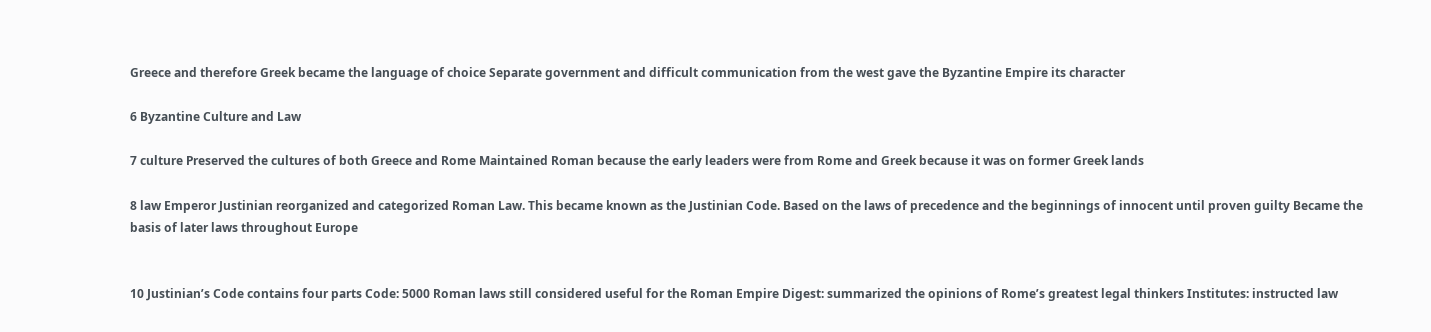Greece and therefore Greek became the language of choice Separate government and difficult communication from the west gave the Byzantine Empire its character

6 Byzantine Culture and Law

7 culture Preserved the cultures of both Greece and Rome Maintained Roman because the early leaders were from Rome and Greek because it was on former Greek lands

8 law Emperor Justinian reorganized and categorized Roman Law. This became known as the Justinian Code. Based on the laws of precedence and the beginnings of innocent until proven guilty Became the basis of later laws throughout Europe


10 Justinian’s Code contains four parts Code: 5000 Roman laws still considered useful for the Roman Empire Digest: summarized the opinions of Rome’s greatest legal thinkers Institutes: instructed law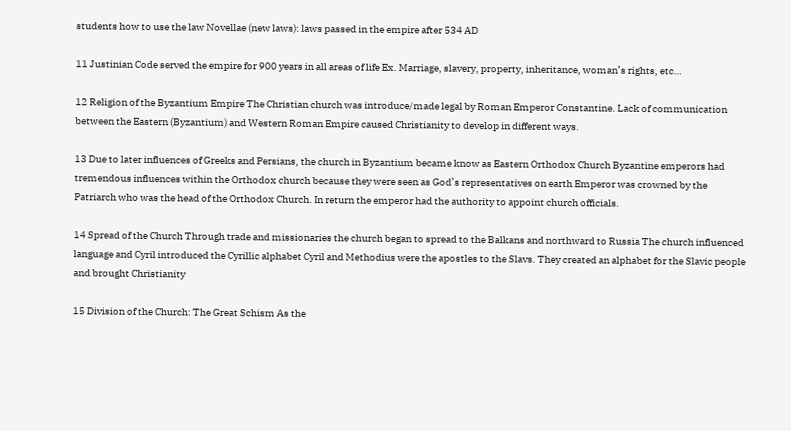students how to use the law Novellae (new laws): laws passed in the empire after 534 AD

11 Justinian Code served the empire for 900 years in all areas of life Ex. Marriage, slavery, property, inheritance, woman’s rights, etc…

12 Religion of the Byzantium Empire The Christian church was introduce/made legal by Roman Emperor Constantine. Lack of communication between the Eastern (Byzantium) and Western Roman Empire caused Christianity to develop in different ways.

13 Due to later influences of Greeks and Persians, the church in Byzantium became know as Eastern Orthodox Church Byzantine emperors had tremendous influences within the Orthodox church because they were seen as God’s representatives on earth Emperor was crowned by the Patriarch who was the head of the Orthodox Church. In return the emperor had the authority to appoint church officials.

14 Spread of the Church Through trade and missionaries the church began to spread to the Balkans and northward to Russia The church influenced language and Cyril introduced the Cyrillic alphabet Cyril and Methodius were the apostles to the Slavs. They created an alphabet for the Slavic people and brought Christianity

15 Division of the Church: The Great Schism As the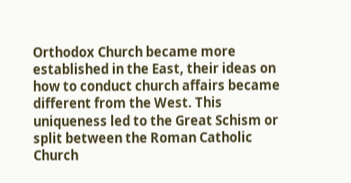Orthodox Church became more established in the East, their ideas on how to conduct church affairs became different from the West. This uniqueness led to the Great Schism or split between the Roman Catholic Church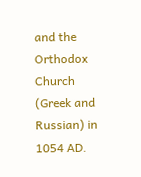and the Orthodox Church (Greek and Russian) in 1054 AD.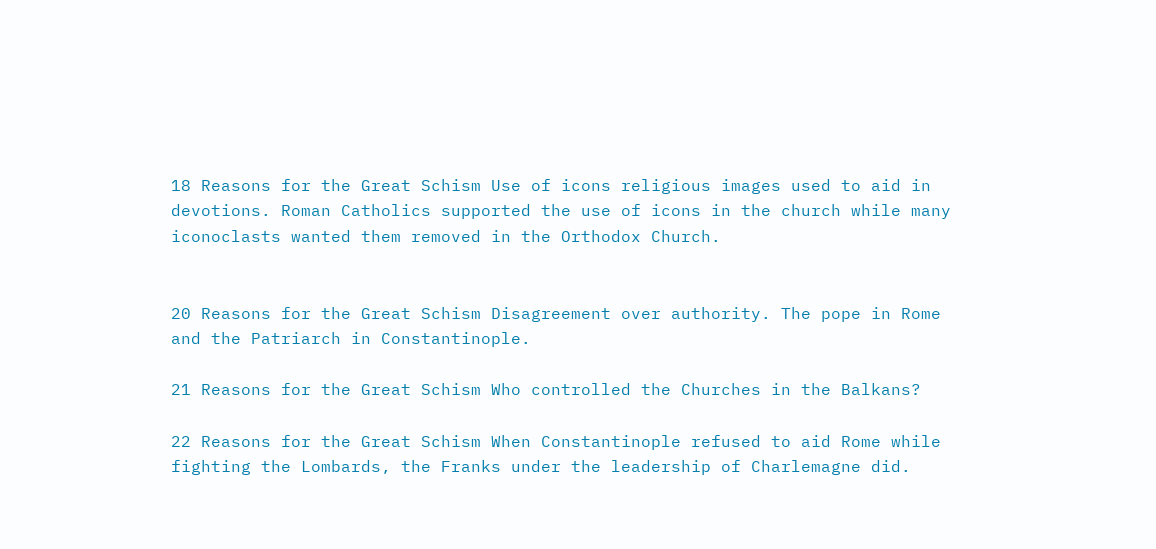18 Reasons for the Great Schism Use of icons religious images used to aid in devotions. Roman Catholics supported the use of icons in the church while many iconoclasts wanted them removed in the Orthodox Church.


20 Reasons for the Great Schism Disagreement over authority. The pope in Rome and the Patriarch in Constantinople.

21 Reasons for the Great Schism Who controlled the Churches in the Balkans?

22 Reasons for the Great Schism When Constantinople refused to aid Rome while fighting the Lombards, the Franks under the leadership of Charlemagne did.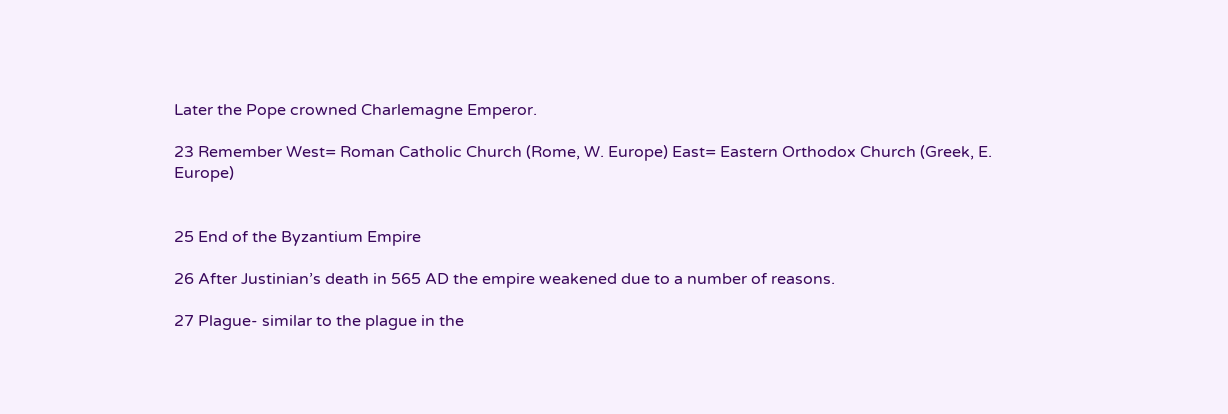Later the Pope crowned Charlemagne Emperor.

23 Remember West= Roman Catholic Church (Rome, W. Europe) East= Eastern Orthodox Church (Greek, E. Europe)


25 End of the Byzantium Empire

26 After Justinian’s death in 565 AD the empire weakened due to a number of reasons.

27 Plague- similar to the plague in the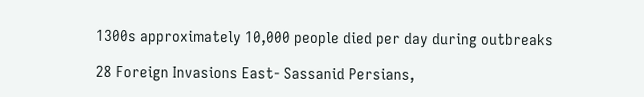1300s approximately 10,000 people died per day during outbreaks

28 Foreign Invasions East- Sassanid Persians,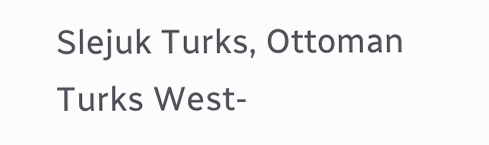Slejuk Turks, Ottoman Turks West-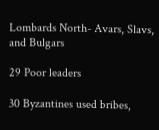Lombards North- Avars, Slavs, and Bulgars

29 Poor leaders

30 Byzantines used bribes,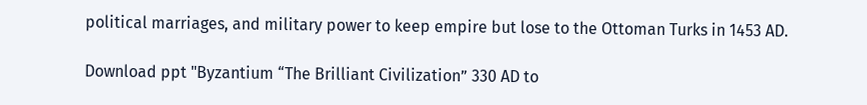political marriages, and military power to keep empire but lose to the Ottoman Turks in 1453 AD.

Download ppt "Byzantium “The Brilliant Civilization” 330 AD to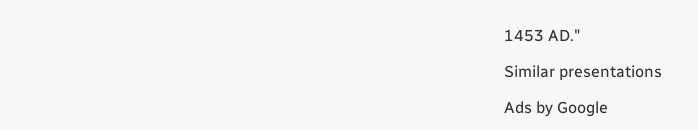1453 AD."

Similar presentations

Ads by Google